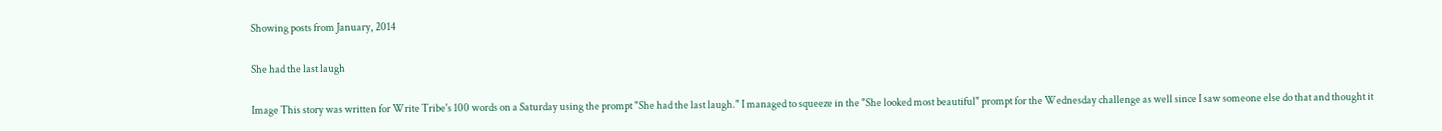Showing posts from January, 2014

She had the last laugh

Image This story was written for Write Tribe's 100 words on a Saturday using the prompt "She had the last laugh." I managed to squeeze in the "She looked most beautiful" prompt for the Wednesday challenge as well since I saw someone else do that and thought it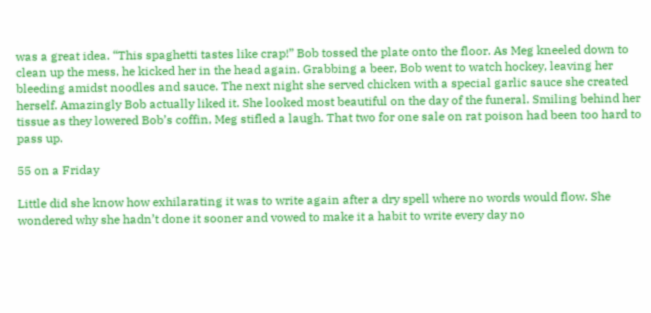was a great idea. “This spaghetti tastes like crap!” Bob tossed the plate onto the floor. As Meg kneeled down to clean up the mess, he kicked her in the head again. Grabbing a beer, Bob went to watch hockey, leaving her bleeding amidst noodles and sauce. The next night she served chicken with a special garlic sauce she created herself. Amazingly Bob actually liked it. She looked most beautiful on the day of the funeral. Smiling behind her tissue as they lowered Bob’s coffin, Meg stifled a laugh. That two for one sale on rat poison had been too hard to pass up.

55 on a Friday

Little did she know how exhilarating it was to write again after a dry spell where no words would flow. She wondered why she hadn’t done it sooner and vowed to make it a habit to write every day no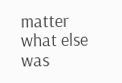matter what else was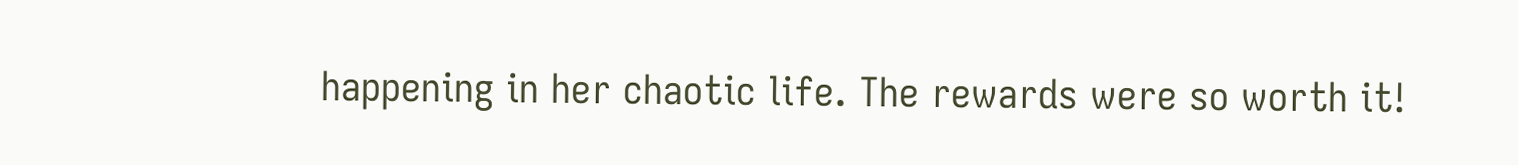happening in her chaotic life. The rewards were so worth it!